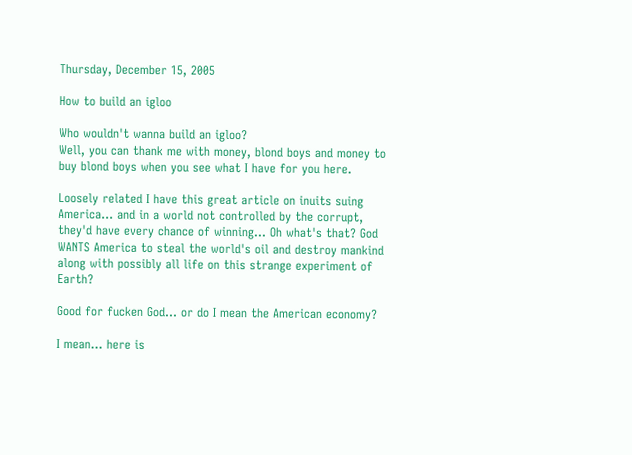Thursday, December 15, 2005

How to build an igloo

Who wouldn't wanna build an igloo?
Well, you can thank me with money, blond boys and money to buy blond boys when you see what I have for you here.

Loosely related I have this great article on inuits suing America... and in a world not controlled by the corrupt, they'd have every chance of winning... Oh what's that? God WANTS America to steal the world's oil and destroy mankind along with possibly all life on this strange experiment of Earth?

Good for fucken God... or do I mean the American economy?

I mean... here is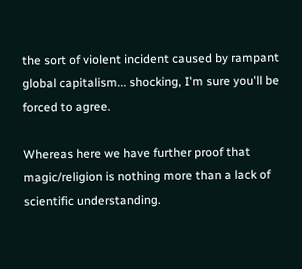the sort of violent incident caused by rampant global capitalism... shocking, I'm sure you'll be forced to agree.

Whereas here we have further proof that magic/religion is nothing more than a lack of scientific understanding.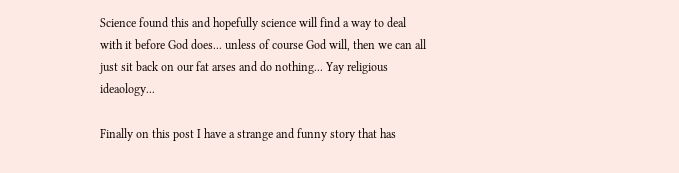Science found this and hopefully science will find a way to deal with it before God does... unless of course God will, then we can all just sit back on our fat arses and do nothing... Yay religious ideaology...

Finally on this post I have a strange and funny story that has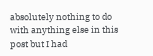absolutely nothing to do with anything else in this post but I had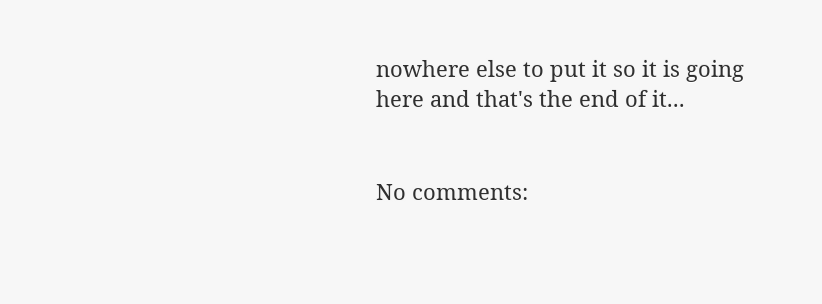nowhere else to put it so it is going here and that's the end of it...


No comments: